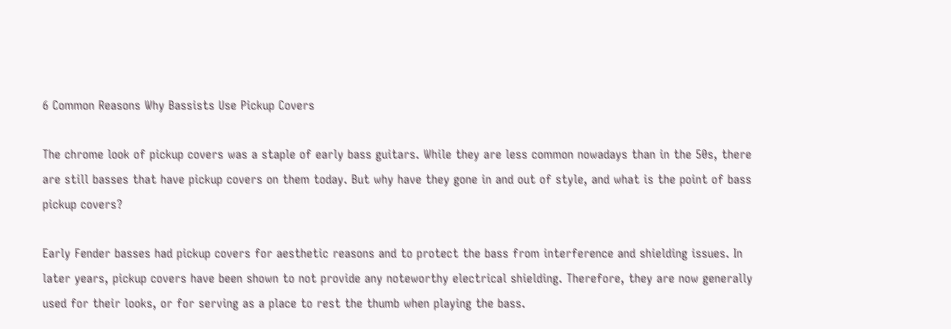6 Common Reasons Why Bassists Use Pickup Covers

The chrome look of pickup covers was a staple of early bass guitars. While they are less common nowadays than in the 50s, there are still basses that have pickup covers on them today. But why have they gone in and out of style, and what is the point of bass pickup covers?

Early Fender basses had pickup covers for aesthetic reasons and to protect the bass from interference and shielding issues. In later years, pickup covers have been shown to not provide any noteworthy electrical shielding. Therefore, they are now generally used for their looks, or for serving as a place to rest the thumb when playing the bass.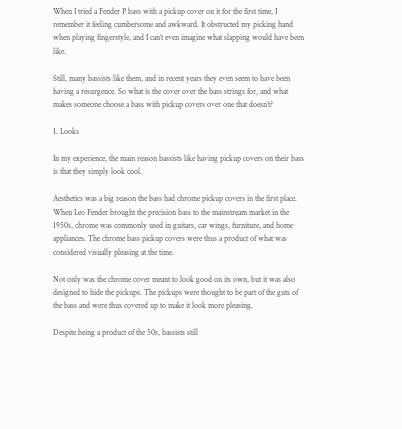When I tried a Fender P bass with a pickup cover on it for the first time, I remember it feeling cumbersome and awkward. It obstructed my picking hand when playing fingerstyle, and I can’t even imagine what slapping would have been like.

Still, many bassists like them, and in recent years they even seem to have been having a resurgence. So what is the cover over the bass strings for, and what makes someone choose a bass with pickup covers over one that doesn’t?

1. Looks

In my experience, the main reason bassists like having pickup covers on their bass is that they simply look cool.

Aesthetics was a big reason the bass had chrome pickup covers in the first place. When Leo Fender brought the precision bass to the mainstream market in the 1950s, chrome was commonly used in guitars, car wings, furniture, and home appliances. The chrome bass pickup covers were thus a product of what was considered visually pleasing at the time.

Not only was the chrome cover meant to look good on its own, but it was also designed to hide the pickups. The pickups were thought to be part of the guts of the bass and were thus covered up to make it look more pleasing.

Despite being a product of the 50s, bassists still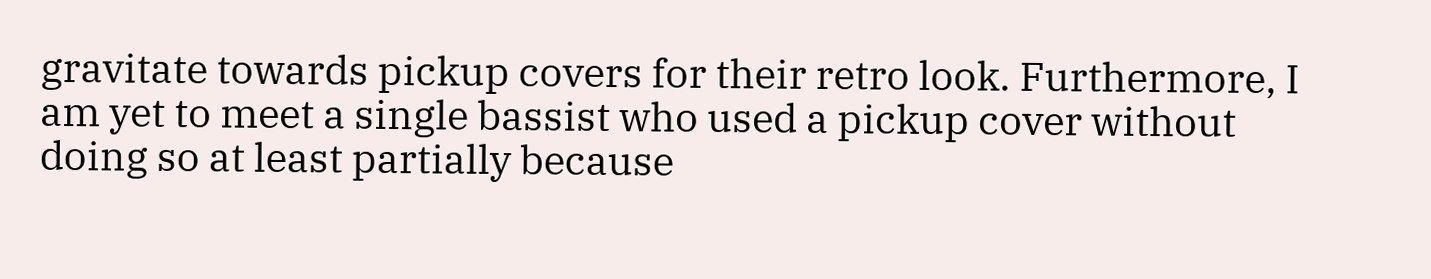gravitate towards pickup covers for their retro look. Furthermore, I am yet to meet a single bassist who used a pickup cover without doing so at least partially because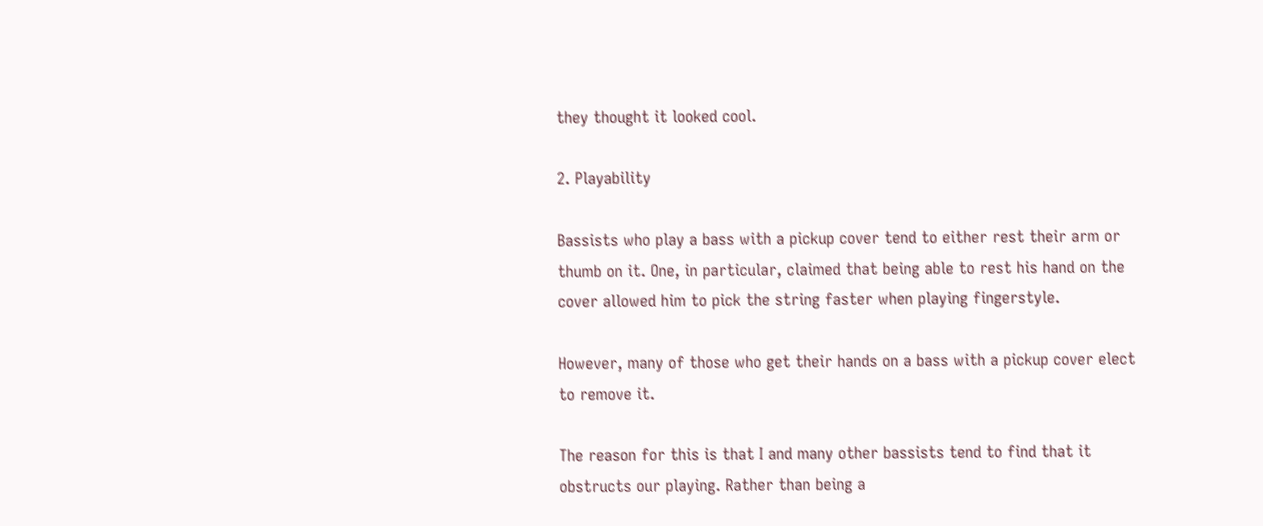they thought it looked cool.

2. Playability

Bassists who play a bass with a pickup cover tend to either rest their arm or thumb on it. One, in particular, claimed that being able to rest his hand on the cover allowed him to pick the string faster when playing fingerstyle.

However, many of those who get their hands on a bass with a pickup cover elect to remove it.

The reason for this is that I and many other bassists tend to find that it obstructs our playing. Rather than being a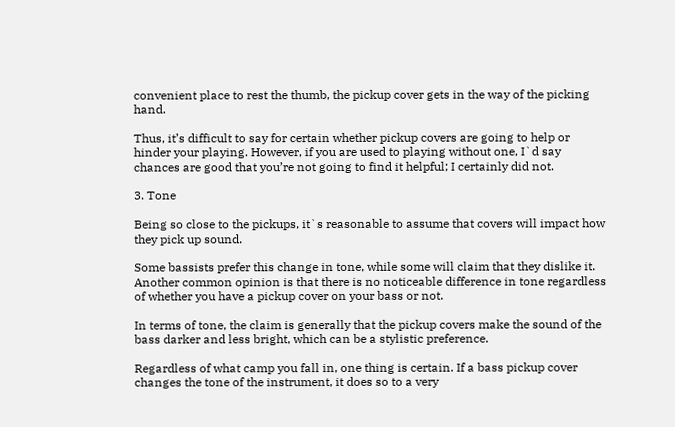convenient place to rest the thumb, the pickup cover gets in the way of the picking hand.

Thus, it’s difficult to say for certain whether pickup covers are going to help or hinder your playing. However, if you are used to playing without one, I`d say chances are good that you’re not going to find it helpful; I certainly did not.

3. Tone

Being so close to the pickups, it`s reasonable to assume that covers will impact how they pick up sound.

Some bassists prefer this change in tone, while some will claim that they dislike it. Another common opinion is that there is no noticeable difference in tone regardless of whether you have a pickup cover on your bass or not.

In terms of tone, the claim is generally that the pickup covers make the sound of the bass darker and less bright, which can be a stylistic preference.

Regardless of what camp you fall in, one thing is certain. If a bass pickup cover changes the tone of the instrument, it does so to a very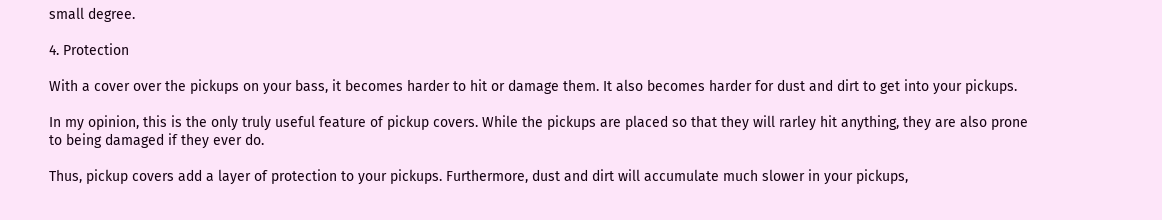small degree.

4. Protection

With a cover over the pickups on your bass, it becomes harder to hit or damage them. It also becomes harder for dust and dirt to get into your pickups.

In my opinion, this is the only truly useful feature of pickup covers. While the pickups are placed so that they will rarley hit anything, they are also prone to being damaged if they ever do.

Thus, pickup covers add a layer of protection to your pickups. Furthermore, dust and dirt will accumulate much slower in your pickups,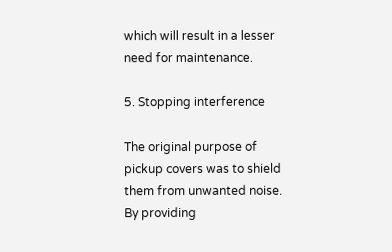which will result in a lesser need for maintenance.

5. Stopping interference

The original purpose of pickup covers was to shield them from unwanted noise. By providing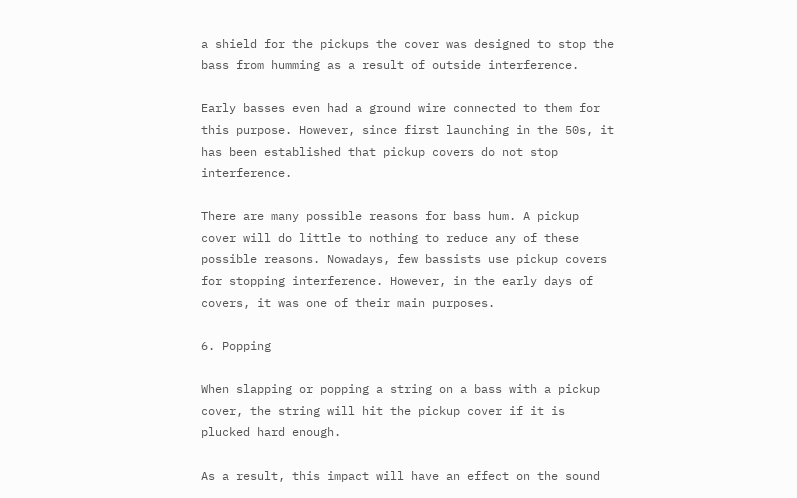a shield for the pickups the cover was designed to stop the bass from humming as a result of outside interference.

Early basses even had a ground wire connected to them for this purpose. However, since first launching in the 50s, it has been established that pickup covers do not stop interference.

There are many possible reasons for bass hum. A pickup cover will do little to nothing to reduce any of these possible reasons. Nowadays, few bassists use pickup covers for stopping interference. However, in the early days of covers, it was one of their main purposes.

6. Popping

When slapping or popping a string on a bass with a pickup cover, the string will hit the pickup cover if it is plucked hard enough.

As a result, this impact will have an effect on the sound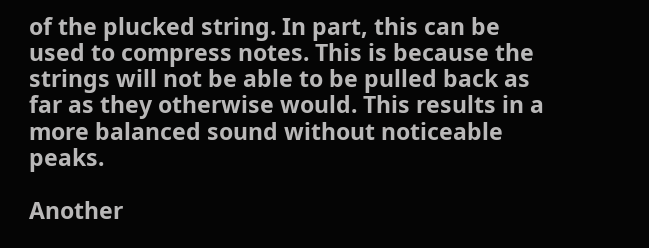of the plucked string. In part, this can be used to compress notes. This is because the strings will not be able to be pulled back as far as they otherwise would. This results in a more balanced sound without noticeable peaks.

Another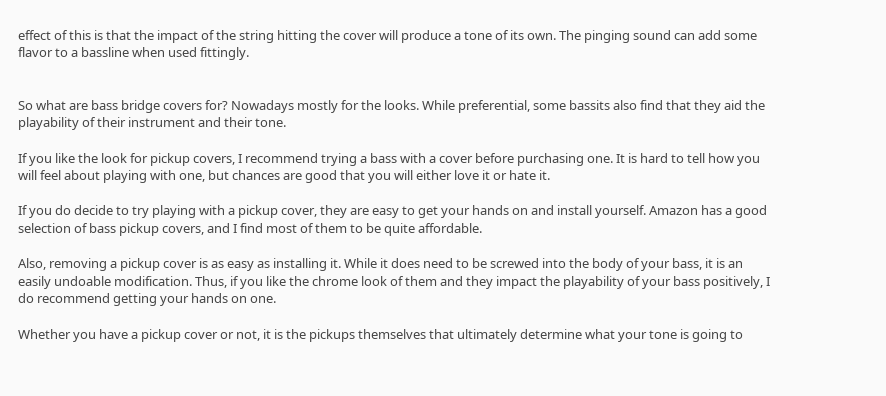effect of this is that the impact of the string hitting the cover will produce a tone of its own. The pinging sound can add some flavor to a bassline when used fittingly.


So what are bass bridge covers for? Nowadays mostly for the looks. While preferential, some bassits also find that they aid the playability of their instrument and their tone.

If you like the look for pickup covers, I recommend trying a bass with a cover before purchasing one. It is hard to tell how you will feel about playing with one, but chances are good that you will either love it or hate it.

If you do decide to try playing with a pickup cover, they are easy to get your hands on and install yourself. Amazon has a good selection of bass pickup covers, and I find most of them to be quite affordable.

Also, removing a pickup cover is as easy as installing it. While it does need to be screwed into the body of your bass, it is an easily undoable modification. Thus, if you like the chrome look of them and they impact the playability of your bass positively, I do recommend getting your hands on one.

Whether you have a pickup cover or not, it is the pickups themselves that ultimately determine what your tone is going to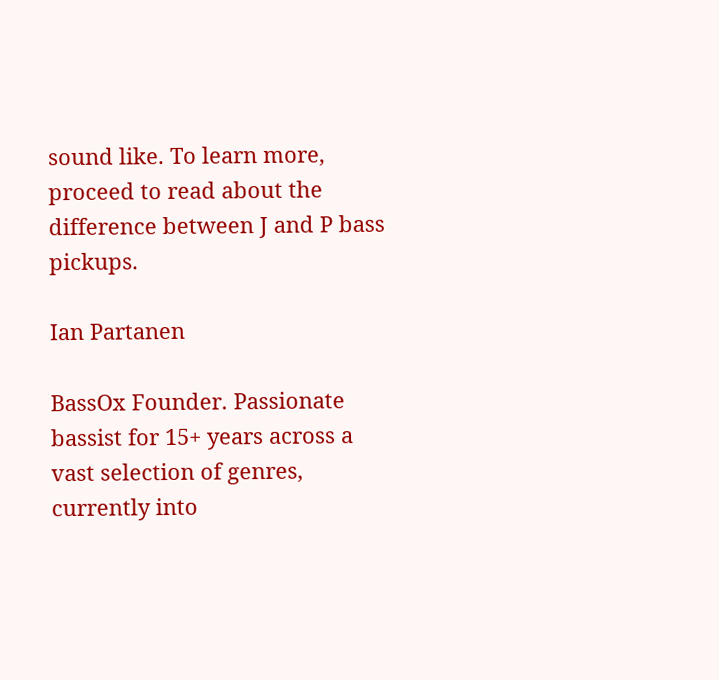sound like. To learn more, proceed to read about the difference between J and P bass pickups.

Ian Partanen

BassOx Founder. Passionate bassist for 15+ years across a vast selection of genres, currently into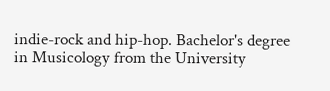indie-rock and hip-hop. Bachelor's degree in Musicology from the University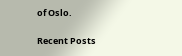of Oslo.

Recent Posts